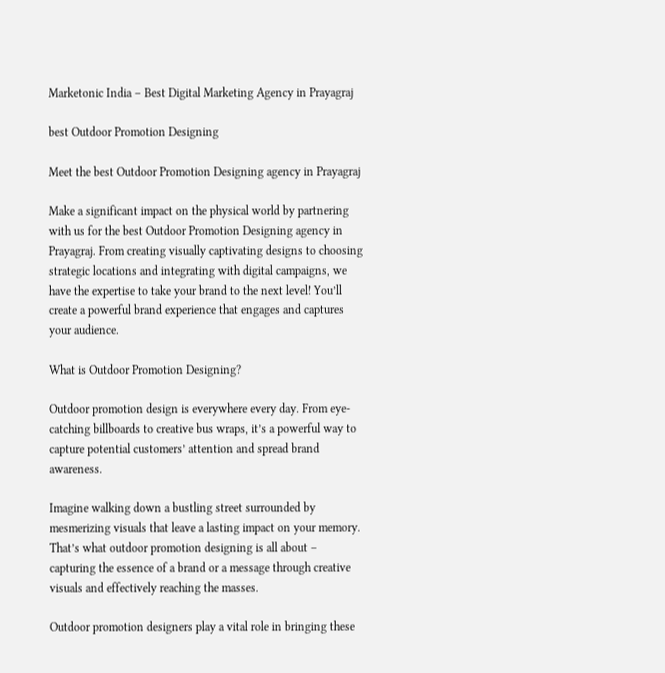Marketonic India – Best Digital Marketing Agency in Prayagraj

best Outdoor Promotion Designing

Meet the best Outdoor Promotion Designing agency in Prayagraj

Make a significant impact on the physical world by partnering with us for the best Outdoor Promotion Designing agency in Prayagraj. From creating visually captivating designs to choosing strategic locations and integrating with digital campaigns, we have the expertise to take your brand to the next level! You’ll create a powerful brand experience that engages and captures your audience.

What is Outdoor Promotion Designing?

Outdoor promotion design is everywhere every day. From eye-catching billboards to creative bus wraps, it’s a powerful way to capture potential customers’ attention and spread brand awareness.

Imagine walking down a bustling street surrounded by mesmerizing visuals that leave a lasting impact on your memory. That’s what outdoor promotion designing is all about – capturing the essence of a brand or a message through creative visuals and effectively reaching the masses.

Outdoor promotion designers play a vital role in bringing these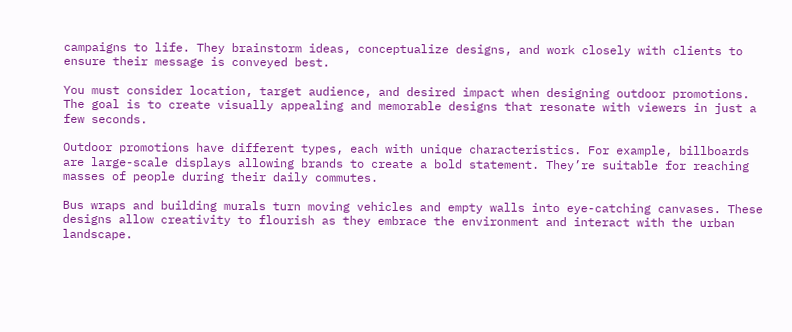campaigns to life. They brainstorm ideas, conceptualize designs, and work closely with clients to ensure their message is conveyed best.

You must consider location, target audience, and desired impact when designing outdoor promotions. The goal is to create visually appealing and memorable designs that resonate with viewers in just a few seconds.

Outdoor promotions have different types, each with unique characteristics. For example, billboards are large-scale displays allowing brands to create a bold statement. They’re suitable for reaching masses of people during their daily commutes.

Bus wraps and building murals turn moving vehicles and empty walls into eye-catching canvases. These designs allow creativity to flourish as they embrace the environment and interact with the urban landscape.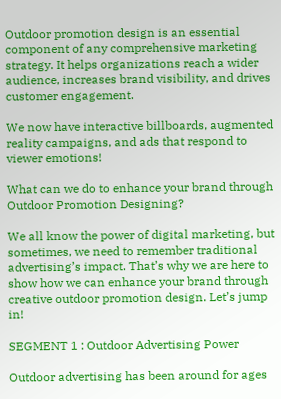Outdoor promotion design is an essential component of any comprehensive marketing strategy. It helps organizations reach a wider audience, increases brand visibility, and drives customer engagement.

We now have interactive billboards, augmented reality campaigns, and ads that respond to viewer emotions!

What can we do to enhance your brand through Outdoor Promotion Designing?

We all know the power of digital marketing, but sometimes, we need to remember traditional advertising’s impact. That’s why we are here to show how we can enhance your brand through creative outdoor promotion design. Let’s jump in!

SEGMENT 1 : Outdoor Advertising Power

Outdoor advertising has been around for ages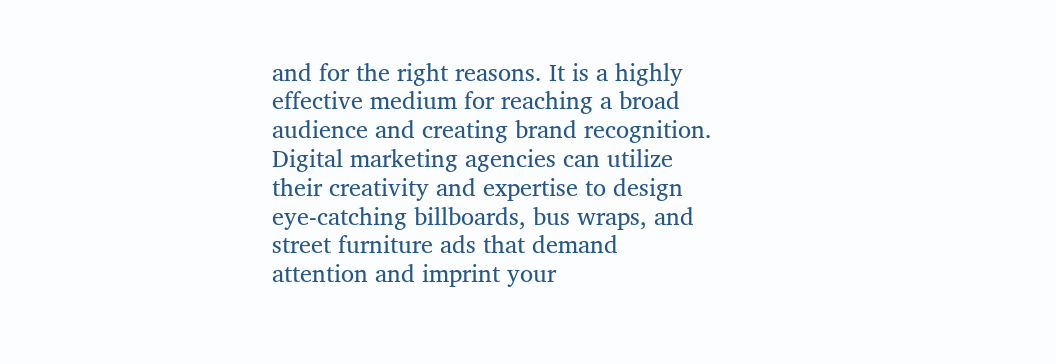and for the right reasons. It is a highly effective medium for reaching a broad audience and creating brand recognition. Digital marketing agencies can utilize their creativity and expertise to design eye-catching billboards, bus wraps, and street furniture ads that demand attention and imprint your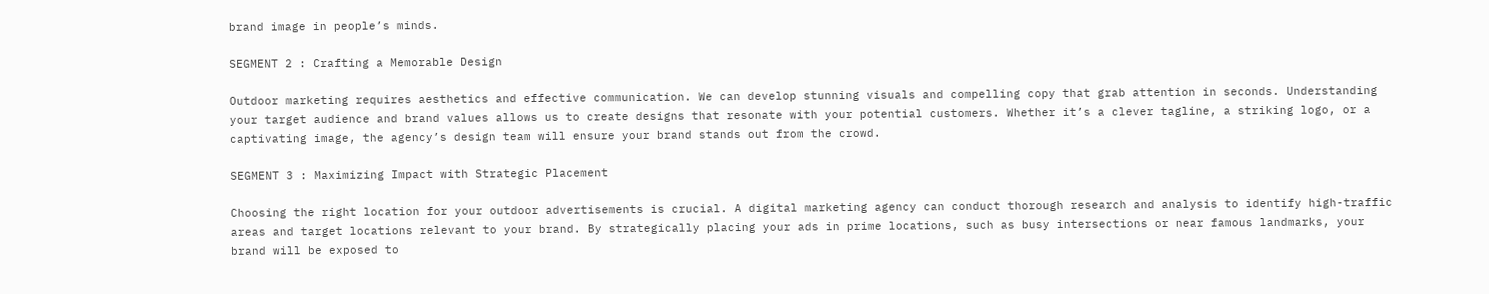brand image in people’s minds.

SEGMENT 2 : Crafting a Memorable Design

Outdoor marketing requires aesthetics and effective communication. We can develop stunning visuals and compelling copy that grab attention in seconds. Understanding your target audience and brand values allows us to create designs that resonate with your potential customers. Whether it’s a clever tagline, a striking logo, or a captivating image, the agency’s design team will ensure your brand stands out from the crowd.

SEGMENT 3 : Maximizing Impact with Strategic Placement

Choosing the right location for your outdoor advertisements is crucial. A digital marketing agency can conduct thorough research and analysis to identify high-traffic areas and target locations relevant to your brand. By strategically placing your ads in prime locations, such as busy intersections or near famous landmarks, your brand will be exposed to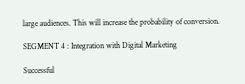large audiences. This will increase the probability of conversion.

SEGMENT 4 : Integration with Digital Marketing

Successful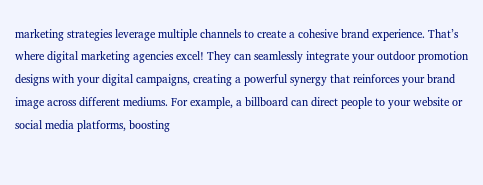marketing strategies leverage multiple channels to create a cohesive brand experience. That’s where digital marketing agencies excel! They can seamlessly integrate your outdoor promotion designs with your digital campaigns, creating a powerful synergy that reinforces your brand image across different mediums. For example, a billboard can direct people to your website or social media platforms, boosting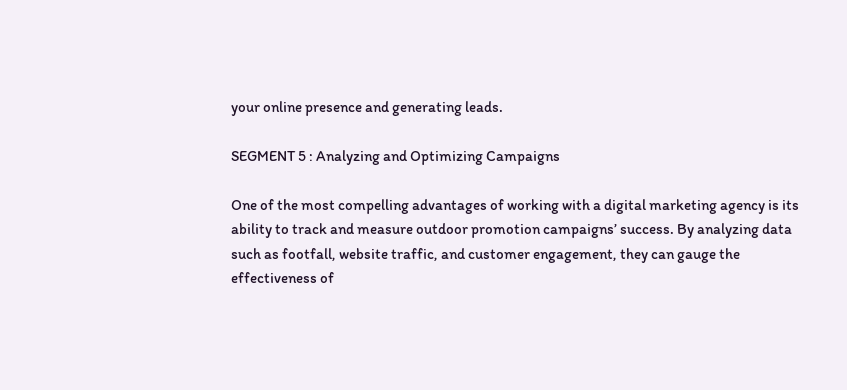your online presence and generating leads.

SEGMENT 5 : Analyzing and Optimizing Campaigns

One of the most compelling advantages of working with a digital marketing agency is its ability to track and measure outdoor promotion campaigns’ success. By analyzing data such as footfall, website traffic, and customer engagement, they can gauge the effectiveness of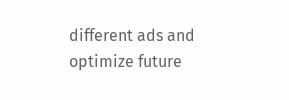different ads and optimize future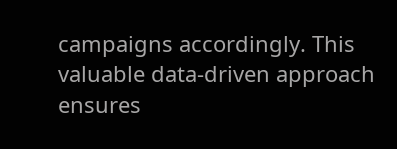campaigns accordingly. This valuable data-driven approach ensures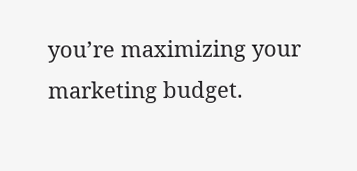you’re maximizing your marketing budget.